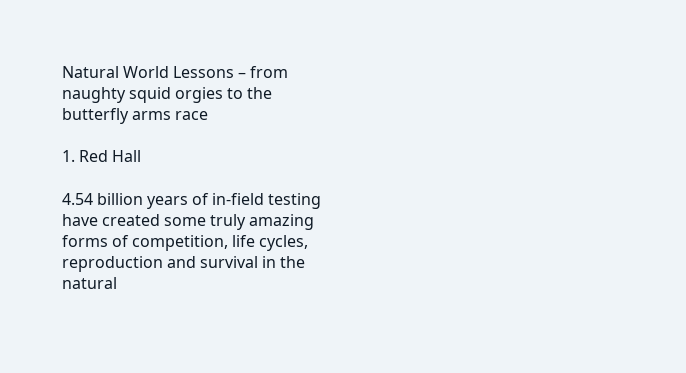Natural World Lessons – from naughty squid orgies to the butterfly arms race

1. Red Hall

4.54 billion years of in-field testing have created some truly amazing forms of competition, life cycles, reproduction and survival in the natural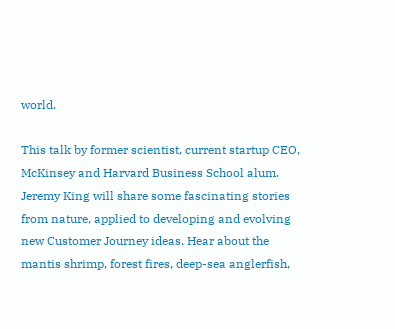world.

This talk by former scientist, current startup CEO, McKinsey and Harvard Business School alum. Jeremy King will share some fascinating stories from nature, applied to developing and evolving new Customer Journey ideas. Hear about the mantis shrimp, forest fires, deep-sea anglerfish,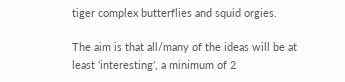tiger complex butterflies and squid orgies.

The aim is that all/many of the ideas will be at least ‘interesting’, a minimum of 2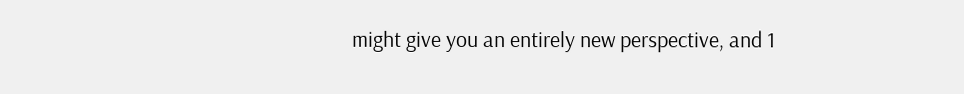might give you an entirely new perspective, and 1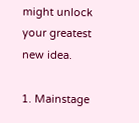might unlock your greatest new idea.

1. Mainstage